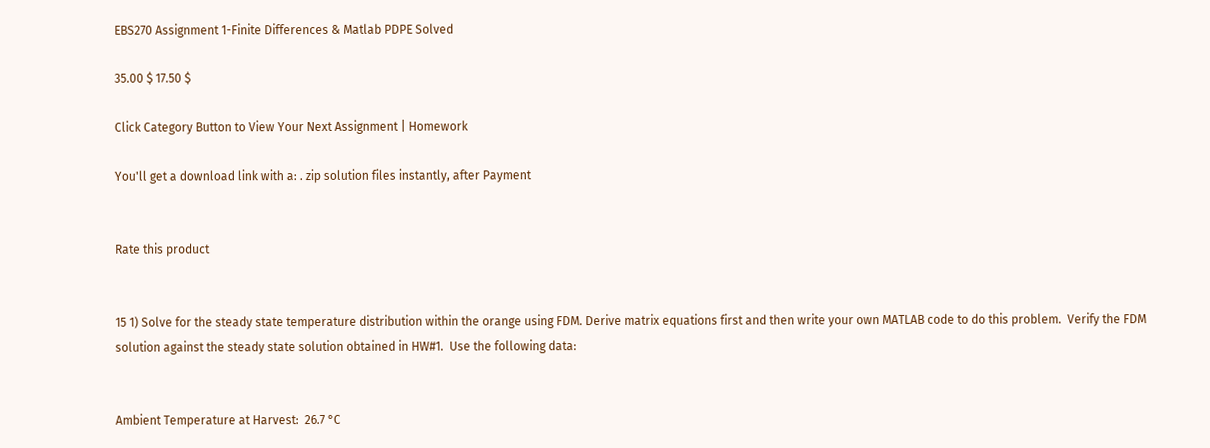EBS270 Assignment 1-Finite Differences & Matlab PDPE Solved

35.00 $ 17.50 $

Click Category Button to View Your Next Assignment | Homework

You'll get a download link with a: . zip solution files instantly, after Payment


Rate this product


15 1) Solve for the steady state temperature distribution within the orange using FDM. Derive matrix equations first and then write your own MATLAB code to do this problem.  Verify the FDM solution against the steady state solution obtained in HW#1.  Use the following data:


Ambient Temperature at Harvest:  26.7 °C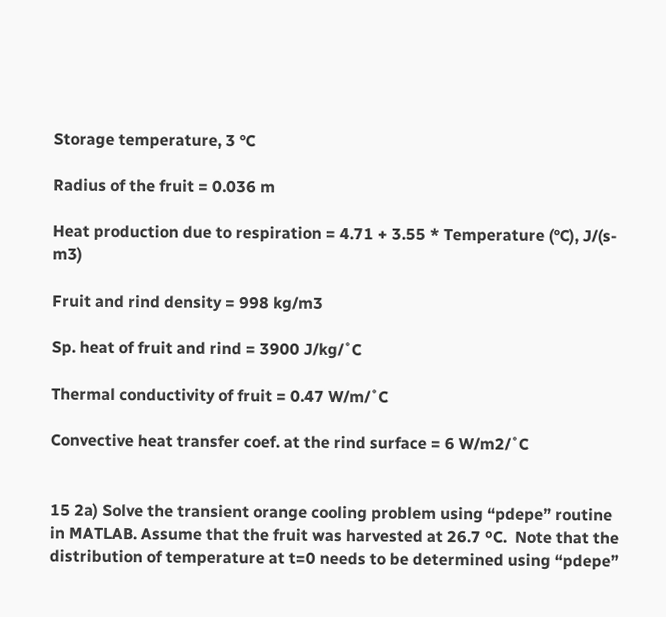Storage temperature, 3 °C

Radius of the fruit = 0.036 m

Heat production due to respiration = 4.71 + 3.55 * Temperature (°C), J/(s-m3)

Fruit and rind density = 998 kg/m3

Sp. heat of fruit and rind = 3900 J/kg/˚C

Thermal conductivity of fruit = 0.47 W/m/˚C

Convective heat transfer coef. at the rind surface = 6 W/m2/˚C


15 2a) Solve the transient orange cooling problem using “pdepe” routine in MATLAB. Assume that the fruit was harvested at 26.7 ºC.  Note that the distribution of temperature at t=0 needs to be determined using “pdepe”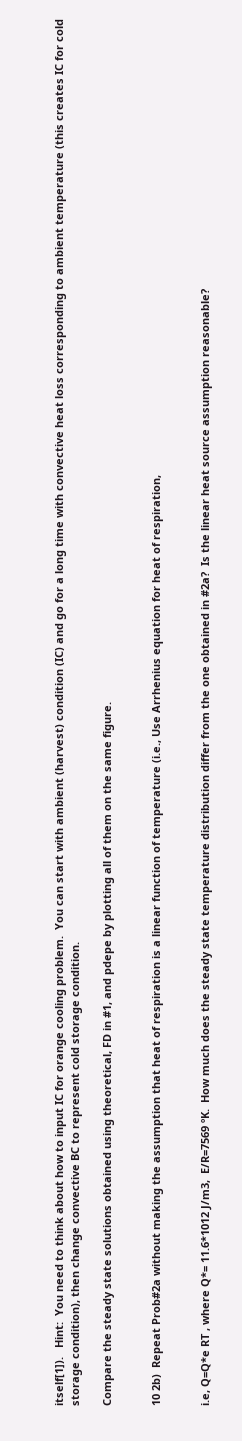itself[1]).   Hint:  You need to think about how to input IC for orange cooling problem.  You can start with ambient (harvest) condition (IC) and go for a long time with convective heat loss corresponding to ambient temperature (this creates IC for cold storage condition), then change convective BC to represent cold storage condition.

Compare the steady state solutions obtained using theoretical, FD in #1, and pdepe by plotting all of them on the same figure.


10 2b)  Repeat Prob#2a without making the assumption that heat of respiration is a linear function of temperature (i.e., Use Arrhenius equation for heat of respiration,


i.e, Q=Q*e RT , where Q*= 11.6*1012 J/m3,  E/R=7569 ºK.  How much does the steady state temperature distribution differ from the one obtained in #2a?  Is the linear heat source assumption reasonable?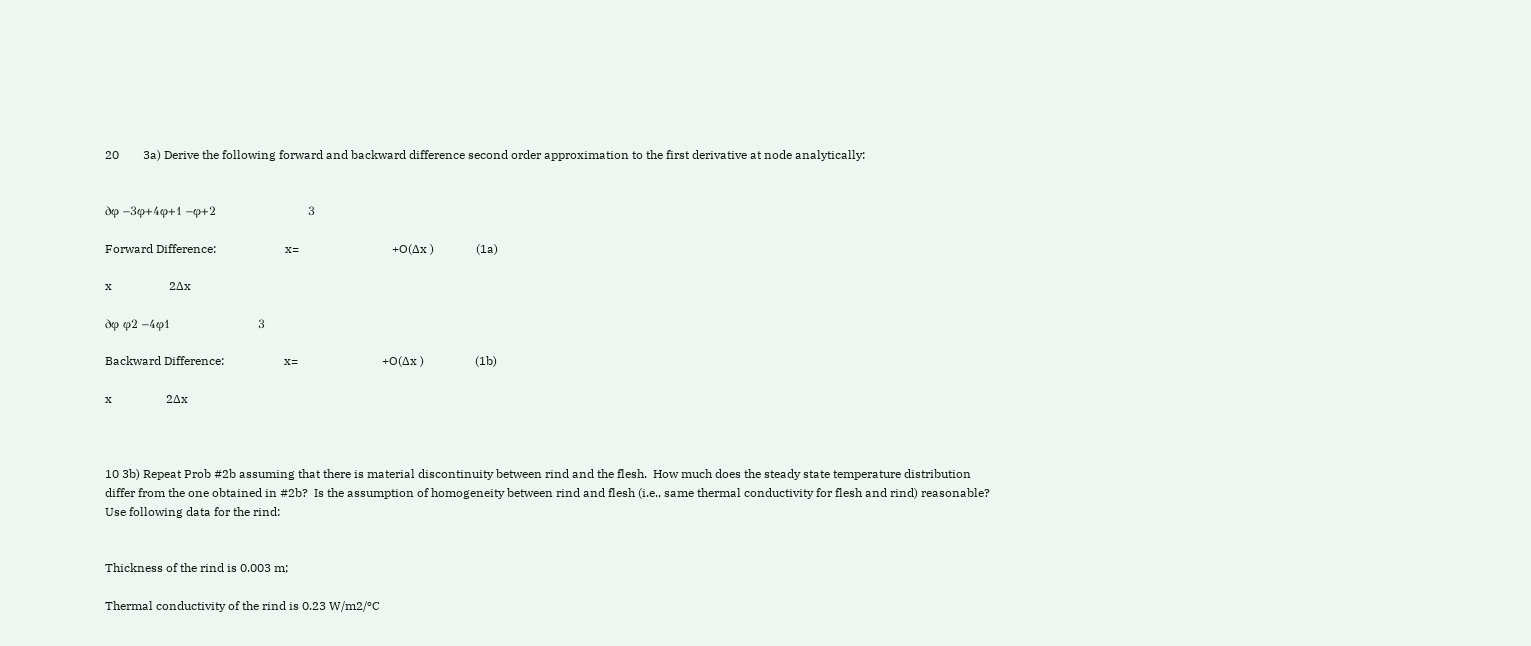20        3a) Derive the following forward and backward difference second order approximation to the first derivative at node analytically:


∂φ −3φ+4φ+1 −φ+2                       3

Forward Difference:                       x=                               +O(∆x )              (1a)

x                   2∆x

∂φ φ2 −4φ1                      3

Backward Difference:                    x=                            +O(∆x )                 (1b)

x                  2∆x



10 3b) Repeat Prob #2b assuming that there is material discontinuity between rind and the flesh.  How much does the steady state temperature distribution differ from the one obtained in #2b?  Is the assumption of homogeneity between rind and flesh (i.e., same thermal conductivity for flesh and rind) reasonable?   Use following data for the rind:


Thickness of the rind is 0.003 m;

Thermal conductivity of the rind is 0.23 W/m2/ºC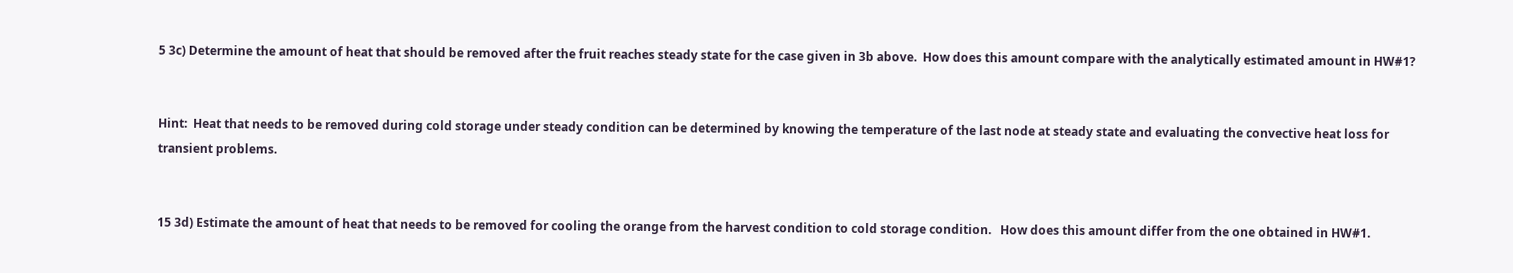5 3c) Determine the amount of heat that should be removed after the fruit reaches steady state for the case given in 3b above.  How does this amount compare with the analytically estimated amount in HW#1?


Hint:  Heat that needs to be removed during cold storage under steady condition can be determined by knowing the temperature of the last node at steady state and evaluating the convective heat loss for transient problems.


15 3d) Estimate the amount of heat that needs to be removed for cooling the orange from the harvest condition to cold storage condition.   How does this amount differ from the one obtained in HW#1.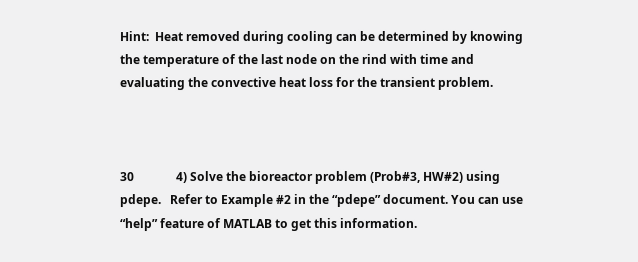Hint:  Heat removed during cooling can be determined by knowing the temperature of the last node on the rind with time and evaluating the convective heat loss for the transient problem.



30              4) Solve the bioreactor problem (Prob#3, HW#2) using pdepe.   Refer to Example #2 in the “pdepe” document. You can use “help” feature of MATLAB to get this information.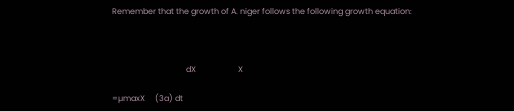Remember that the growth of A. niger follows the following growth equation:



                                     dX                     X

=µmaxX     (3a) dt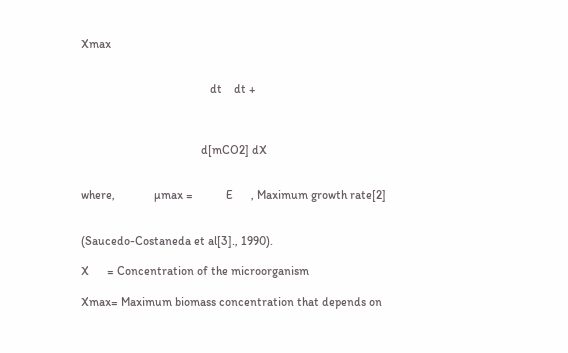Xmax


                                           dt    dt +



                                        d[mCO2] dX


where,             µmax =           E      , Maximum growth rate[2]


(Saucedo-Costaneda et al[3]., 1990).

X      = Concentration of the microorganism

Xmax= Maximum biomass concentration that depends on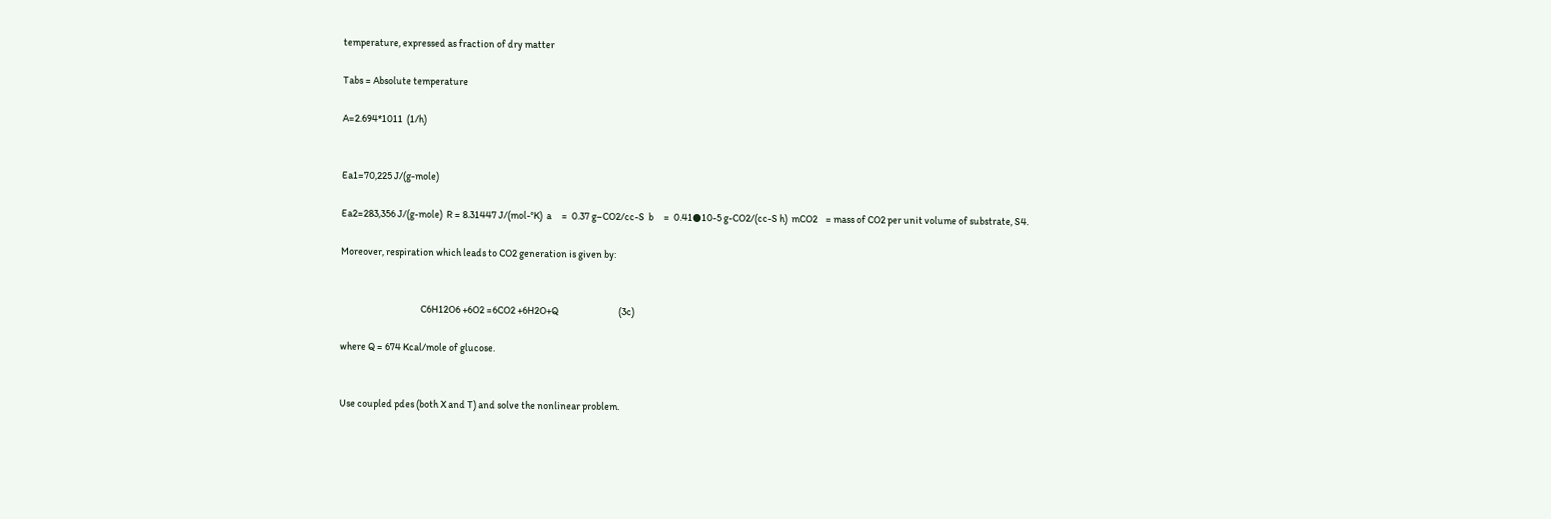temperature, expressed as fraction of dry matter

Tabs = Absolute temperature

A=2.694*1011  (1/h)


Ea1=70,225 J/(g-mole)

Ea2=283,356 J/(g-mole)  R = 8.31447 J/(mol-°K)  a     =  0.37 g–CO2/cc-S  b     =  0.41●10-5 g-CO2/(cc-S h)  mCO2    = mass of CO2 per unit volume of substrate, S4.

Moreover, respiration which leads to CO2 generation is given by:


                                        C6H12O6 +6O2 =6CO2 +6H2O+Q                              (3c)

where Q = 674 Kcal/mole of glucose.


Use coupled pdes (both X and T) and solve the nonlinear problem.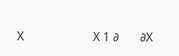X                       X 1 ∂       ∂X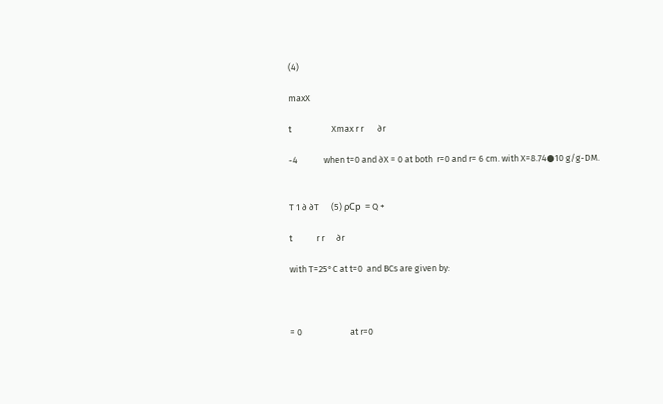(4)

maxX

t                    Xmax r r       ∂r

-4             when t=0 and ∂X = 0 at both  r=0 and r= 6 cm. with X=8.74●10 g/g-DM.


T 1 ∂ ∂T      (5) ρCp  = Q +

t            r r      ∂r

with T=25°C at t=0  and BCs are given by:



= 0                        at r=0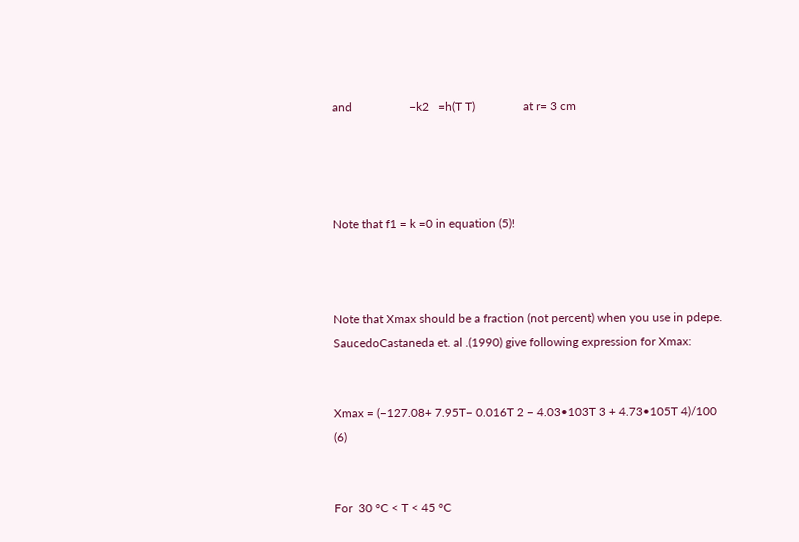and                   −k2   =h(T T)                at r= 3 cm




Note that f1 = k =0 in equation (5)!



Note that Xmax should be a fraction (not percent) when you use in pdepe.  SaucedoCastaneda et. al .(1990) give following expression for Xmax:


Xmax = (−127.08+ 7.95T− 0.016T 2 − 4.03•103T 3 + 4.73•105T 4)/100                  (6)


For  30 °C < T < 45 °C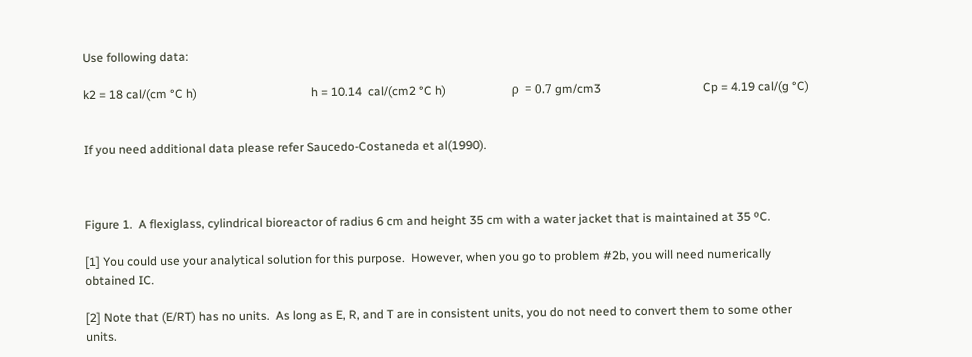Use following data:

k2 = 18 cal/(cm °C h)                                      h = 10.14  cal/(cm2 °C h)                      ρ  = 0.7 gm/cm3                                  Cp = 4.19 cal/(g °C)


If you need additional data please refer Saucedo-Costaneda et al(1990).



Figure 1.  A flexiglass, cylindrical bioreactor of radius 6 cm and height 35 cm with a water jacket that is maintained at 35 ºC.

[1] You could use your analytical solution for this purpose.  However, when you go to problem #2b, you will need numerically obtained IC.

[2] Note that (E/RT) has no units.  As long as E, R, and T are in consistent units, you do not need to convert them to some other units.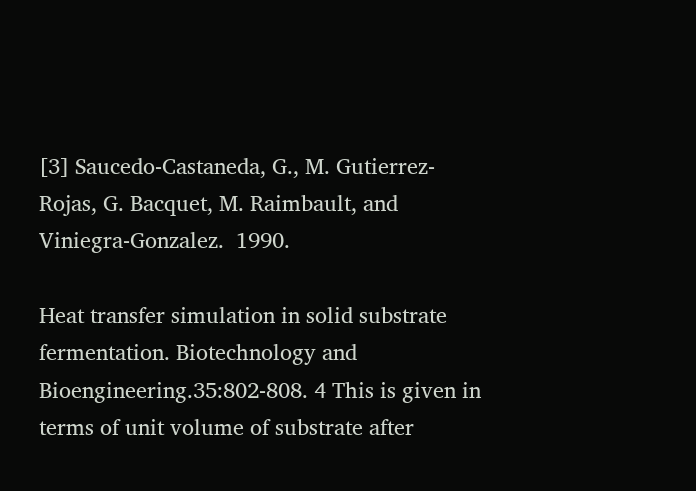[3] Saucedo-Castaneda, G., M. Gutierrez-Rojas, G. Bacquet, M. Raimbault, and Viniegra-Gonzalez.  1990.

Heat transfer simulation in solid substrate fermentation. Biotechnology and Bioengineering.35:802-808. 4 This is given in terms of unit volume of substrate after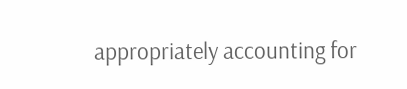appropriately accounting for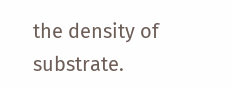the density of substrate.